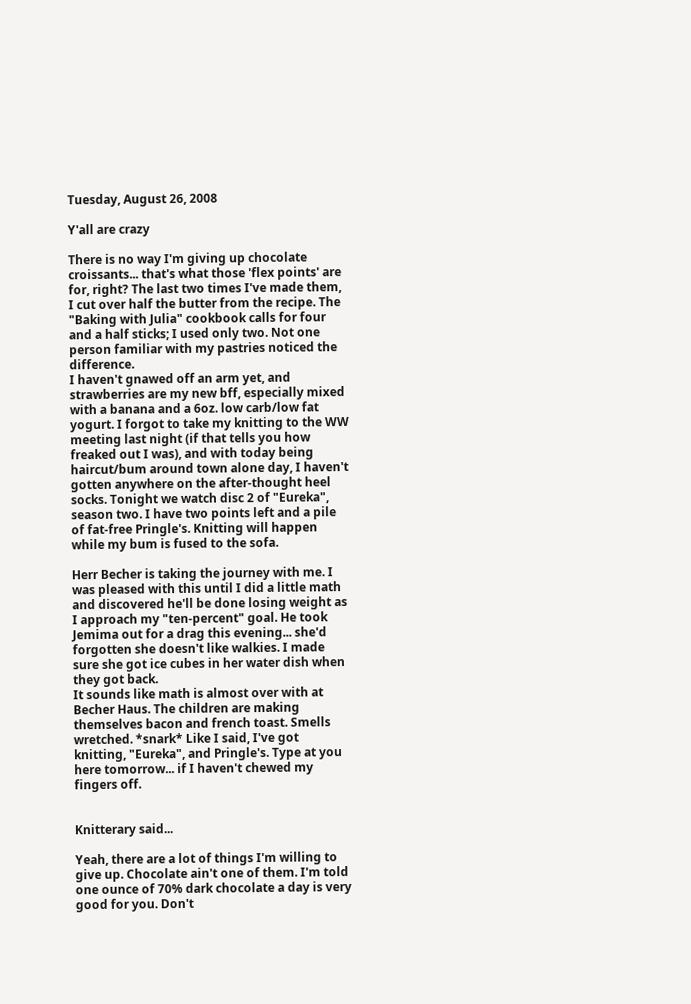Tuesday, August 26, 2008

Y'all are crazy

There is no way I'm giving up chocolate croissants... that's what those 'flex points' are for, right? The last two times I've made them, I cut over half the butter from the recipe. The "Baking with Julia" cookbook calls for four and a half sticks; I used only two. Not one person familiar with my pastries noticed the difference.
I haven't gnawed off an arm yet, and strawberries are my new bff, especially mixed with a banana and a 6oz. low carb/low fat yogurt. I forgot to take my knitting to the WW meeting last night (if that tells you how freaked out I was), and with today being haircut/bum around town alone day, I haven't gotten anywhere on the after-thought heel socks. Tonight we watch disc 2 of "Eureka", season two. I have two points left and a pile of fat-free Pringle's. Knitting will happen while my bum is fused to the sofa.

Herr Becher is taking the journey with me. I was pleased with this until I did a little math and discovered he'll be done losing weight as I approach my "ten-percent" goal. He took Jemima out for a drag this evening... she'd forgotten she doesn't like walkies. I made sure she got ice cubes in her water dish when they got back.
It sounds like math is almost over with at Becher Haus. The children are making themselves bacon and french toast. Smells wretched. *snark* Like I said, I've got knitting, "Eureka", and Pringle's. Type at you here tomorrow... if I haven't chewed my fingers off.


Knitterary said...

Yeah, there are a lot of things I'm willing to give up. Chocolate ain't one of them. I'm told one ounce of 70% dark chocolate a day is very good for you. Don't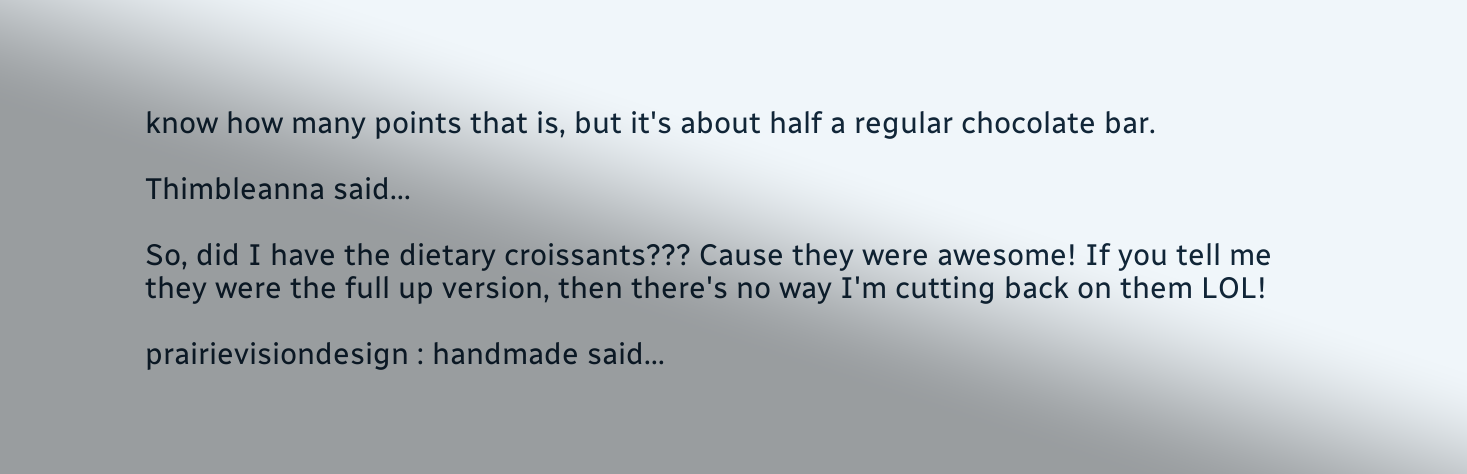know how many points that is, but it's about half a regular chocolate bar.

Thimbleanna said...

So, did I have the dietary croissants??? Cause they were awesome! If you tell me they were the full up version, then there's no way I'm cutting back on them LOL!

prairievisiondesign : handmade said...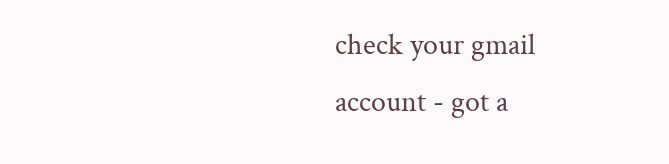check your gmail account - got a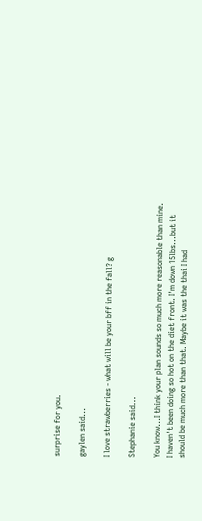surprise for you.

gaylen said...

I love strawberries - what will be your bff in the fall? g

Stephanie said...

You know...I think your plan sounds so much more reasonable than mine. I haven't been doing so hot on the diet front. I'm down 15lbs...but it should be much more than that. Maybe it was the thai I had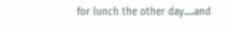for lunch the other day.....and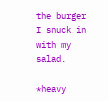the burger I snuck in with my salad.

*heavy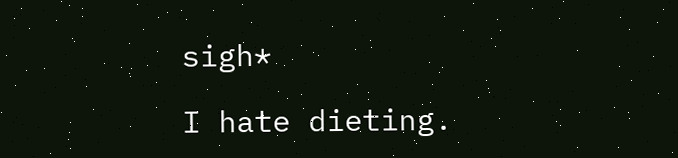sigh*

I hate dieting.